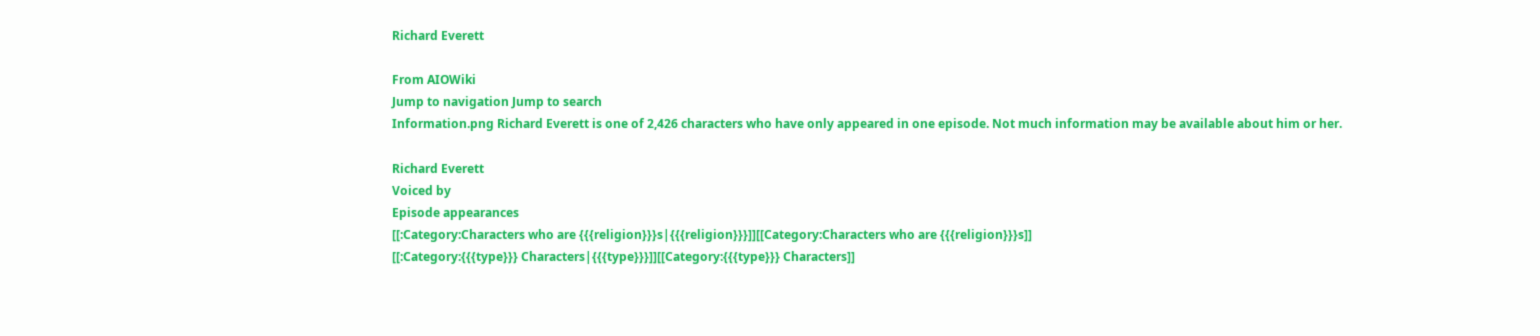Richard Everett

From AIOWiki
Jump to navigation Jump to search
Information.png Richard Everett is one of 2,426 characters who have only appeared in one episode. Not much information may be available about him or her.

Richard Everett
Voiced by
Episode appearances
[[:Category:Characters who are {{{religion}}}s|{{{religion}}}]][[Category:Characters who are {{{religion}}}s]]
[[:Category:{{{type}}} Characters|{{{type}}}]][[Category:{{{type}}} Characters]]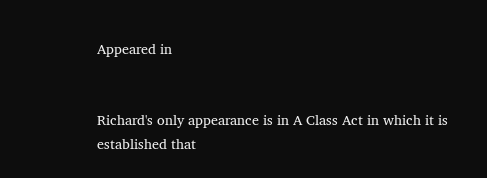Appeared in


Richard's only appearance is in A Class Act in which it is established that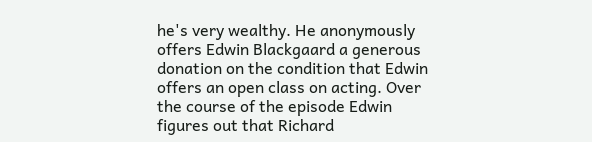he's very wealthy. He anonymously offers Edwin Blackgaard a generous donation on the condition that Edwin offers an open class on acting. Over the course of the episode Edwin figures out that Richard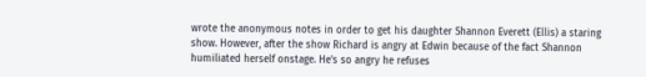wrote the anonymous notes in order to get his daughter Shannon Everett (Ellis) a staring show. However, after the show Richard is angry at Edwin because of the fact Shannon humiliated herself onstage. He's so angry he refuses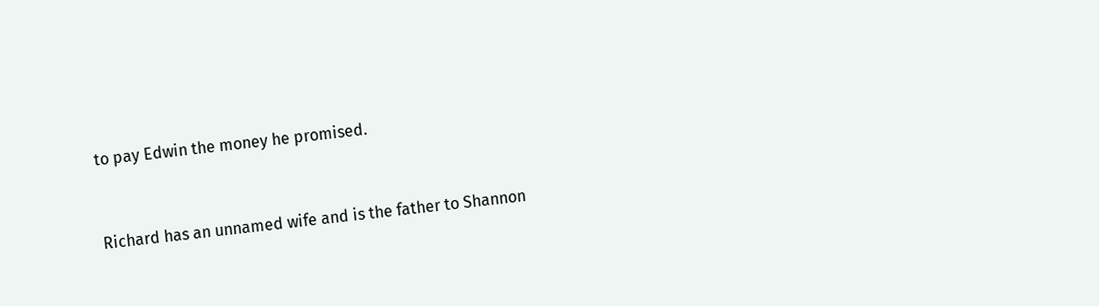to pay Edwin the money he promised.


Richard has an unnamed wife and is the father to Shannon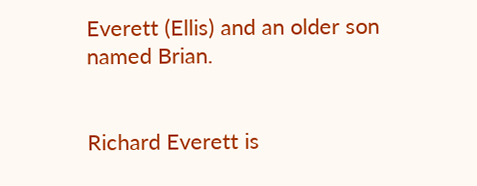Everett (Ellis) and an older son named Brian.


Richard Everett is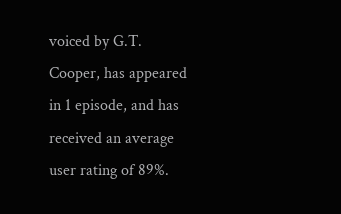voiced by G.T. Cooper, has appeared in 1 episode, and has received an average user rating of 89%.